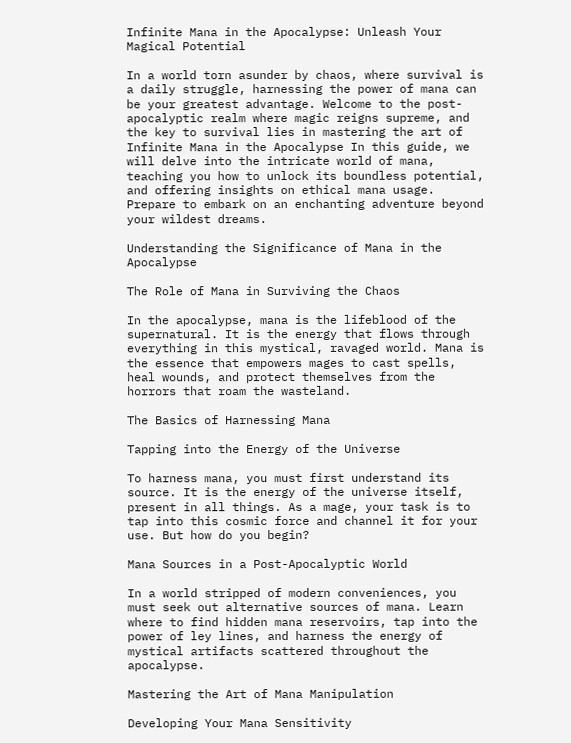Infinite Mana in the Apocalypse: Unleash Your Magical Potential

In a world torn asunder by chaos, where survival is a daily struggle, harnessing the power of mana can be your greatest advantage. Welcome to the post-apocalyptic realm where magic reigns supreme, and the key to survival lies in mastering the art of Infinite Mana in the Apocalypse In this guide, we will delve into the intricate world of mana, teaching you how to unlock its boundless potential, and offering insights on ethical mana usage. Prepare to embark on an enchanting adventure beyond your wildest dreams.

Understanding the Significance of Mana in the Apocalypse

The Role of Mana in Surviving the Chaos

In the apocalypse, mana is the lifeblood of the supernatural. It is the energy that flows through everything in this mystical, ravaged world. Mana is the essence that empowers mages to cast spells, heal wounds, and protect themselves from the horrors that roam the wasteland.

The Basics of Harnessing Mana

Tapping into the Energy of the Universe

To harness mana, you must first understand its source. It is the energy of the universe itself, present in all things. As a mage, your task is to tap into this cosmic force and channel it for your use. But how do you begin?

Mana Sources in a Post-Apocalyptic World

In a world stripped of modern conveniences, you must seek out alternative sources of mana. Learn where to find hidden mana reservoirs, tap into the power of ley lines, and harness the energy of mystical artifacts scattered throughout the apocalypse.

Mastering the Art of Mana Manipulation

Developing Your Mana Sensitivity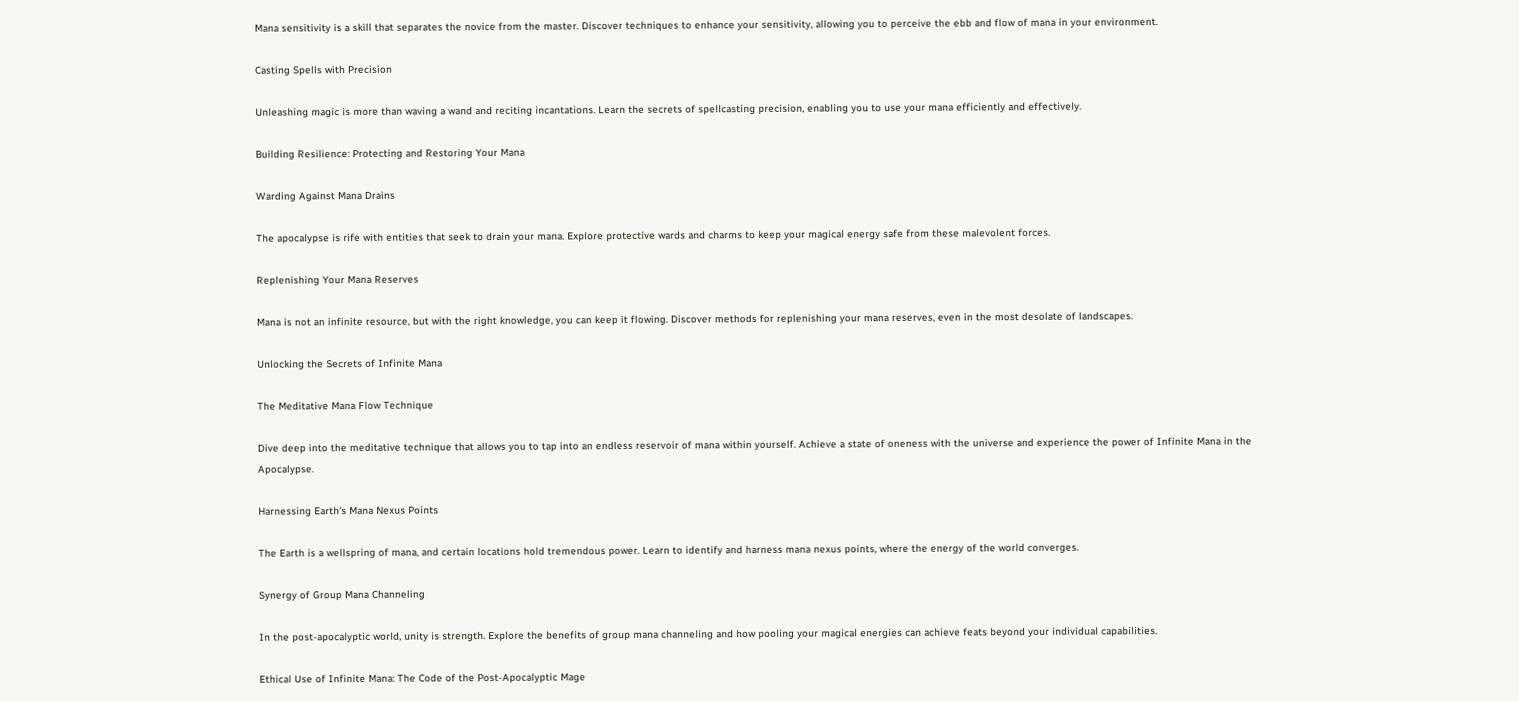Mana sensitivity is a skill that separates the novice from the master. Discover techniques to enhance your sensitivity, allowing you to perceive the ebb and flow of mana in your environment.

Casting Spells with Precision

Unleashing magic is more than waving a wand and reciting incantations. Learn the secrets of spellcasting precision, enabling you to use your mana efficiently and effectively.

Building Resilience: Protecting and Restoring Your Mana

Warding Against Mana Drains

The apocalypse is rife with entities that seek to drain your mana. Explore protective wards and charms to keep your magical energy safe from these malevolent forces.

Replenishing Your Mana Reserves

Mana is not an infinite resource, but with the right knowledge, you can keep it flowing. Discover methods for replenishing your mana reserves, even in the most desolate of landscapes.

Unlocking the Secrets of Infinite Mana

The Meditative Mana Flow Technique

Dive deep into the meditative technique that allows you to tap into an endless reservoir of mana within yourself. Achieve a state of oneness with the universe and experience the power of Infinite Mana in the Apocalypse.

Harnessing Earth’s Mana Nexus Points

The Earth is a wellspring of mana, and certain locations hold tremendous power. Learn to identify and harness mana nexus points, where the energy of the world converges.

Synergy of Group Mana Channeling

In the post-apocalyptic world, unity is strength. Explore the benefits of group mana channeling and how pooling your magical energies can achieve feats beyond your individual capabilities.

Ethical Use of Infinite Mana: The Code of the Post-Apocalyptic Mage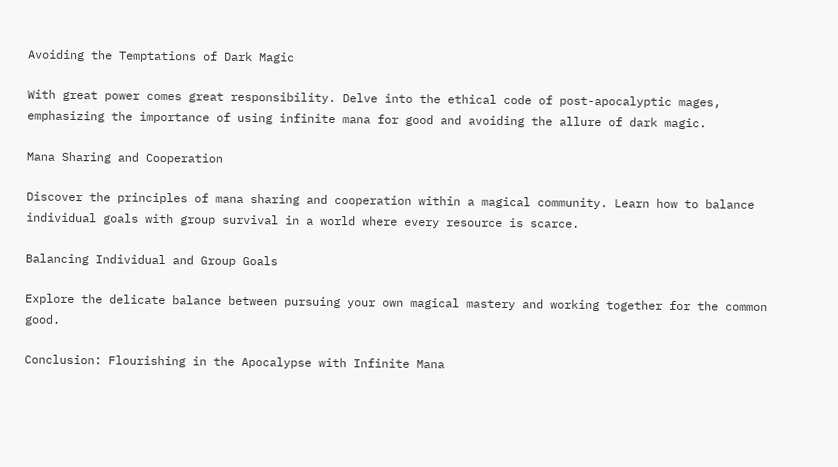Avoiding the Temptations of Dark Magic

With great power comes great responsibility. Delve into the ethical code of post-apocalyptic mages, emphasizing the importance of using infinite mana for good and avoiding the allure of dark magic.

Mana Sharing and Cooperation

Discover the principles of mana sharing and cooperation within a magical community. Learn how to balance individual goals with group survival in a world where every resource is scarce.

Balancing Individual and Group Goals

Explore the delicate balance between pursuing your own magical mastery and working together for the common good.

Conclusion: Flourishing in the Apocalypse with Infinite Mana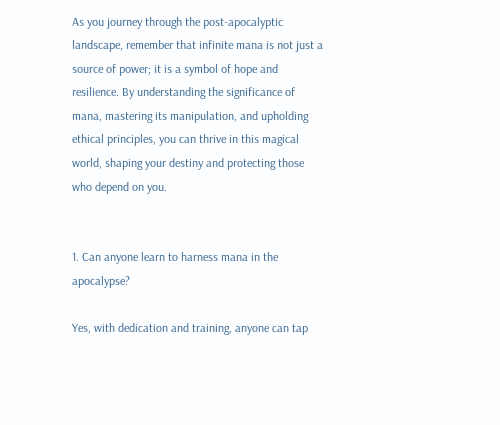As you journey through the post-apocalyptic landscape, remember that infinite mana is not just a source of power; it is a symbol of hope and resilience. By understanding the significance of mana, mastering its manipulation, and upholding ethical principles, you can thrive in this magical world, shaping your destiny and protecting those who depend on you.


1. Can anyone learn to harness mana in the apocalypse?

Yes, with dedication and training, anyone can tap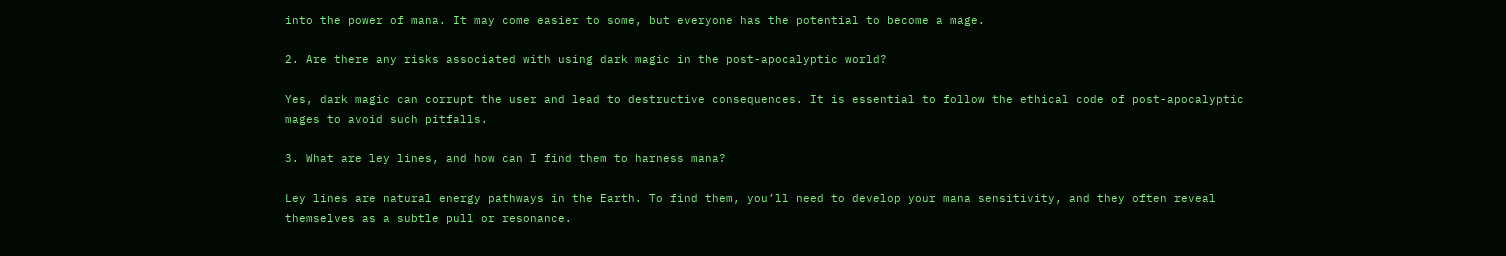into the power of mana. It may come easier to some, but everyone has the potential to become a mage.

2. Are there any risks associated with using dark magic in the post-apocalyptic world?

Yes, dark magic can corrupt the user and lead to destructive consequences. It is essential to follow the ethical code of post-apocalyptic mages to avoid such pitfalls.

3. What are ley lines, and how can I find them to harness mana?

Ley lines are natural energy pathways in the Earth. To find them, you’ll need to develop your mana sensitivity, and they often reveal themselves as a subtle pull or resonance.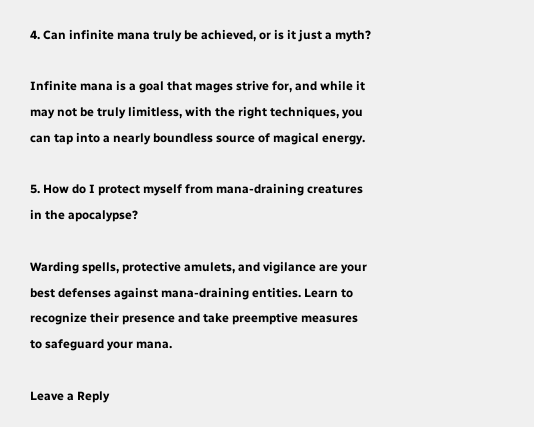4. Can infinite mana truly be achieved, or is it just a myth?

Infinite mana is a goal that mages strive for, and while it may not be truly limitless, with the right techniques, you can tap into a nearly boundless source of magical energy.

5. How do I protect myself from mana-draining creatures in the apocalypse?

Warding spells, protective amulets, and vigilance are your best defenses against mana-draining entities. Learn to recognize their presence and take preemptive measures to safeguard your mana.

Leave a Reply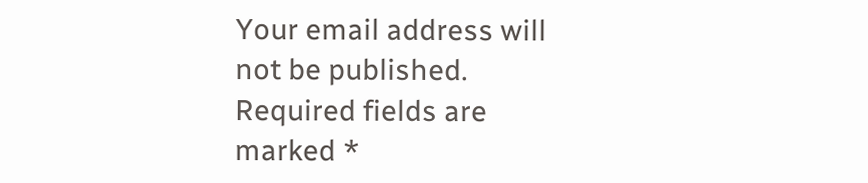Your email address will not be published. Required fields are marked *